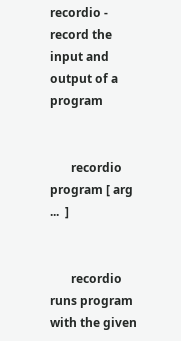recordio - record the input and output of a program


       recordio program [ arg ...  ]


       recordio runs program with the given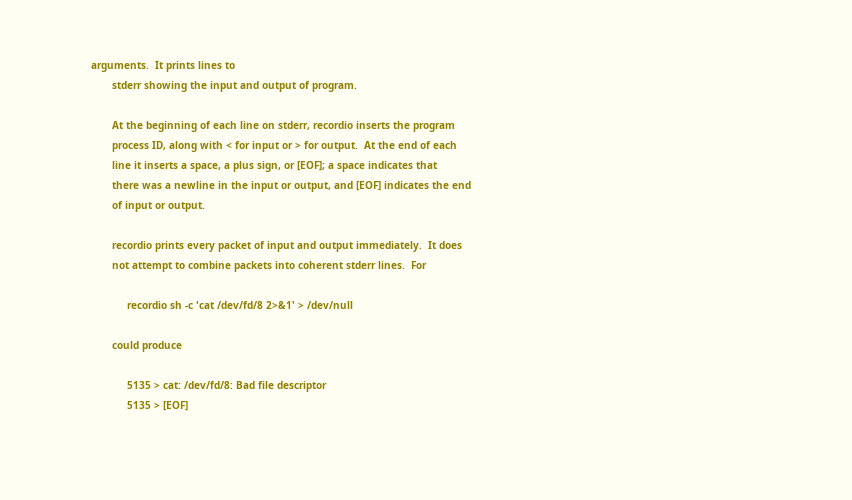arguments.  It prints lines to
       stderr showing the input and output of program.

       At the beginning of each line on stderr, recordio inserts the program
       process ID, along with < for input or > for output.  At the end of each
       line it inserts a space, a plus sign, or [EOF]; a space indicates that
       there was a newline in the input or output, and [EOF] indicates the end
       of input or output.

       recordio prints every packet of input and output immediately.  It does
       not attempt to combine packets into coherent stderr lines.  For

            recordio sh -c 'cat /dev/fd/8 2>&1' > /dev/null

       could produce

            5135 > cat: /dev/fd/8: Bad file descriptor
            5135 > [EOF]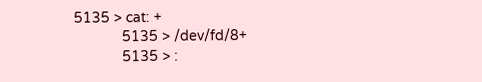5135 > cat: +
            5135 > /dev/fd/8+
            5135 > :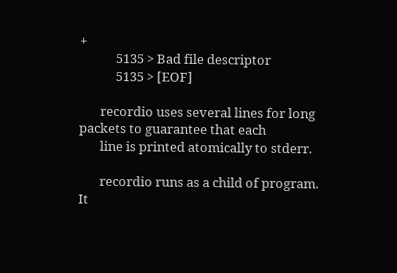+
            5135 > Bad file descriptor
            5135 > [EOF]

       recordio uses several lines for long packets to guarantee that each
       line is printed atomically to stderr.

       recordio runs as a child of program.  It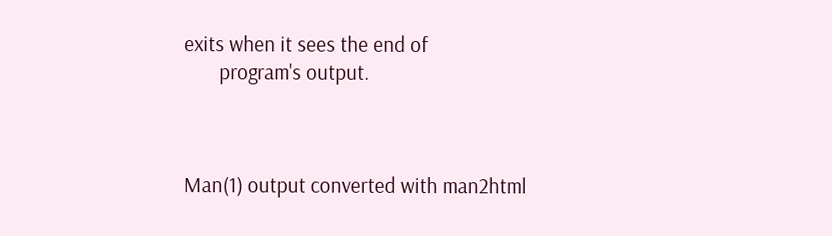exits when it sees the end of
       program's output.



Man(1) output converted with man2html